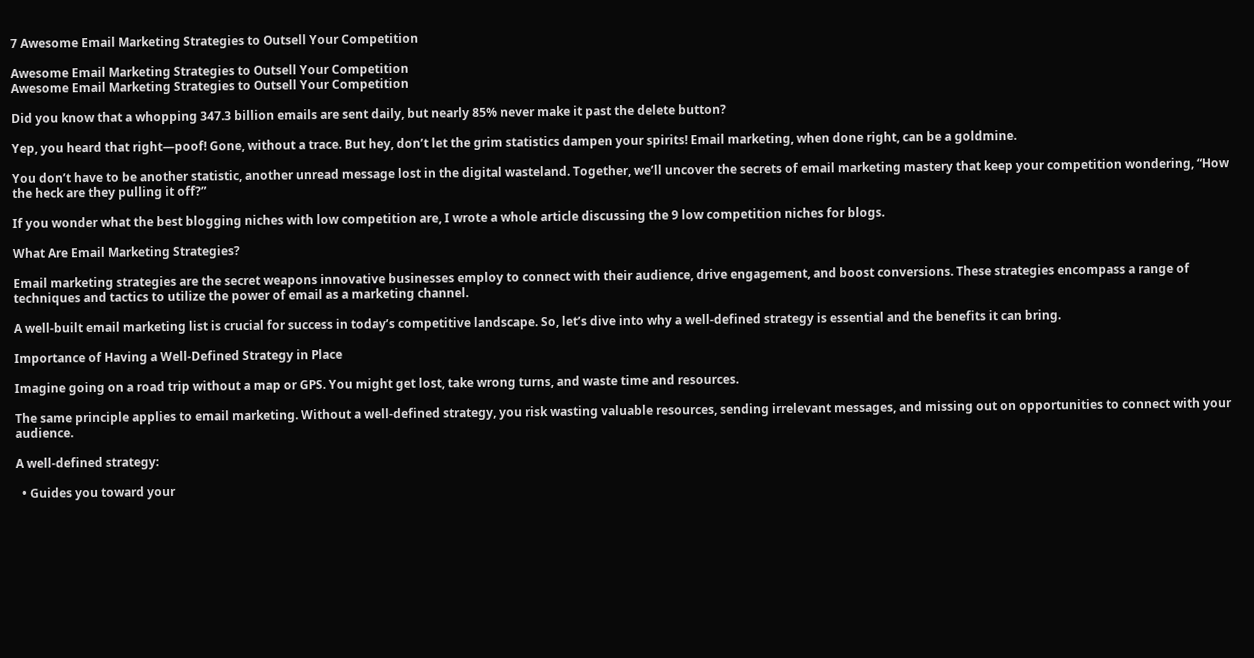7 Awesome Email Marketing Strategies to Outsell Your Competition

Awesome Email Marketing Strategies to Outsell Your Competition
Awesome Email Marketing Strategies to Outsell Your Competition

Did you know that a whopping 347.3 billion emails are sent daily, but nearly 85% never make it past the delete button?

Yep, you heard that right—poof! Gone, without a trace. But hey, don’t let the grim statistics dampen your spirits! Email marketing, when done right, can be a goldmine.

You don’t have to be another statistic, another unread message lost in the digital wasteland. Together, we’ll uncover the secrets of email marketing mastery that keep your competition wondering, “How the heck are they pulling it off?”

If you wonder what the best blogging niches with low competition are, I wrote a whole article discussing the 9 low competition niches for blogs.

What Are Email Marketing Strategies?

Email marketing strategies are the secret weapons innovative businesses employ to connect with their audience, drive engagement, and boost conversions. These strategies encompass a range of techniques and tactics to utilize the power of email as a marketing channel.

A well-built email marketing list is crucial for success in today’s competitive landscape. So, let’s dive into why a well-defined strategy is essential and the benefits it can bring.

Importance of Having a Well-Defined Strategy in Place

Imagine going on a road trip without a map or GPS. You might get lost, take wrong turns, and waste time and resources.

The same principle applies to email marketing. Without a well-defined strategy, you risk wasting valuable resources, sending irrelevant messages, and missing out on opportunities to connect with your audience.

A well-defined strategy:

  • Guides you toward your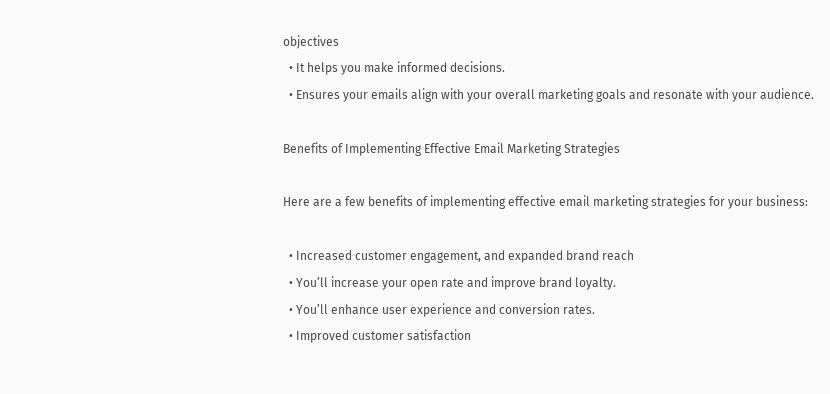objectives
  • It helps you make informed decisions.
  • Ensures your emails align with your overall marketing goals and resonate with your audience.

Benefits of Implementing Effective Email Marketing Strategies

Here are a few benefits of implementing effective email marketing strategies for your business:

  • Increased customer engagement, and expanded brand reach
  • You’ll increase your open rate and improve brand loyalty.
  • You’ll enhance user experience and conversion rates.
  • Improved customer satisfaction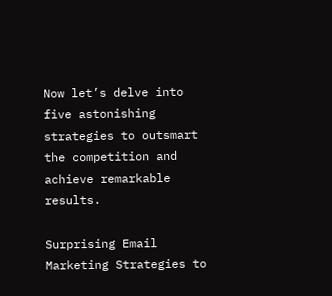Now let’s delve into five astonishing strategies to outsmart the competition and achieve remarkable results.

Surprising Email Marketing Strategies to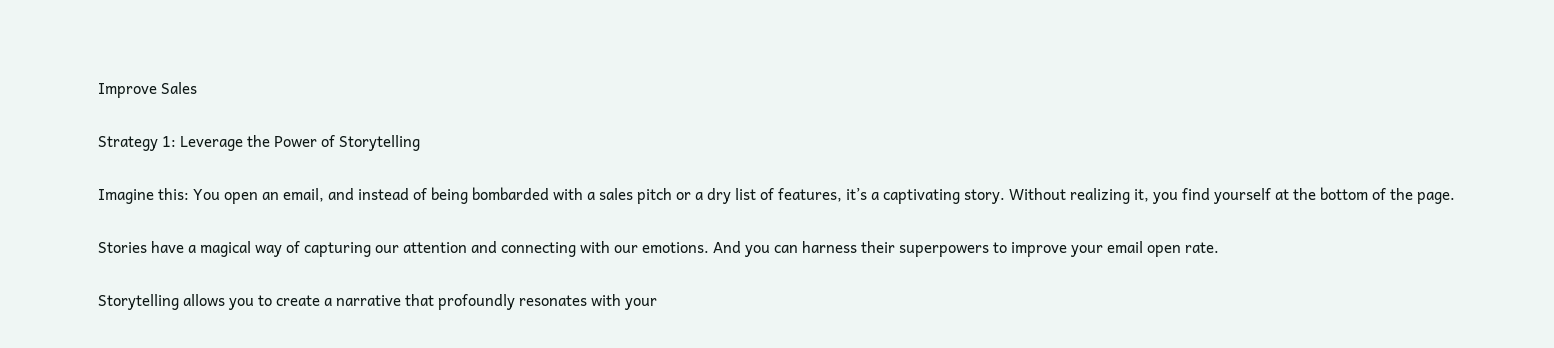Improve Sales

Strategy 1: Leverage the Power of Storytelling

Imagine this: You open an email, and instead of being bombarded with a sales pitch or a dry list of features, it’s a captivating story. Without realizing it, you find yourself at the bottom of the page.

Stories have a magical way of capturing our attention and connecting with our emotions. And you can harness their superpowers to improve your email open rate.

Storytelling allows you to create a narrative that profoundly resonates with your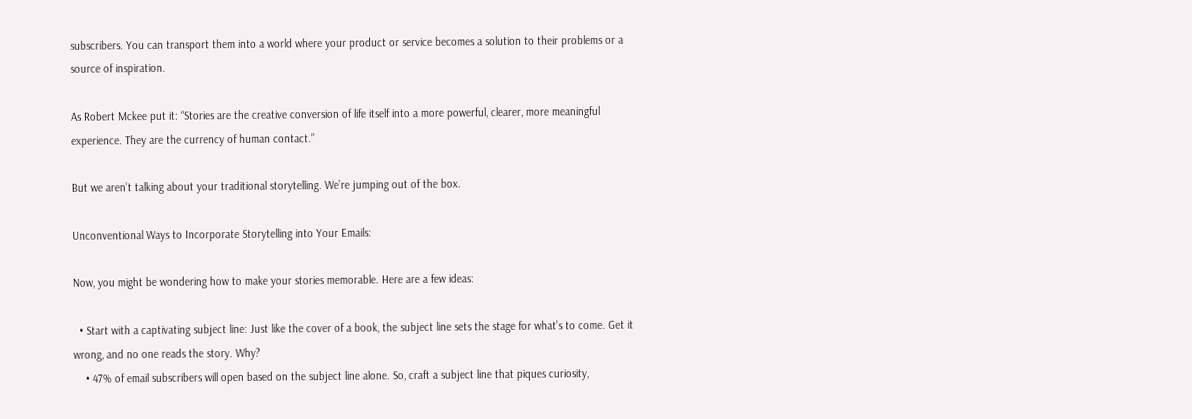subscribers. You can transport them into a world where your product or service becomes a solution to their problems or a source of inspiration.

As Robert Mckee put it: “Stories are the creative conversion of life itself into a more powerful, clearer, more meaningful experience. They are the currency of human contact.”

But we aren’t talking about your traditional storytelling. We’re jumping out of the box.

Unconventional Ways to Incorporate Storytelling into Your Emails:

Now, you might be wondering how to make your stories memorable. Here are a few ideas:

  • Start with a captivating subject line: Just like the cover of a book, the subject line sets the stage for what’s to come. Get it wrong, and no one reads the story. Why?
    • 47% of email subscribers will open based on the subject line alone. So, craft a subject line that piques curiosity,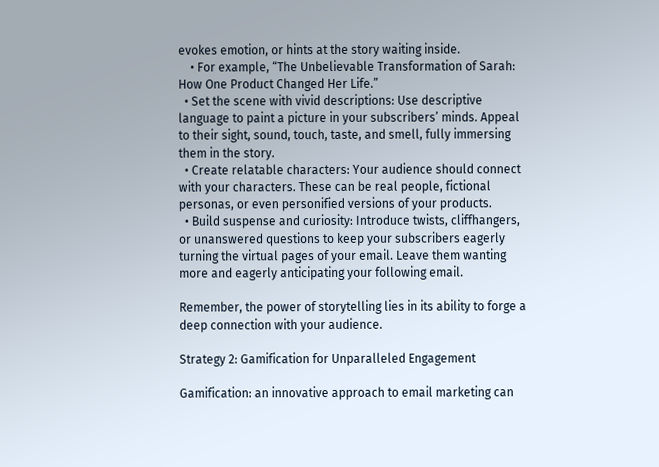evokes emotion, or hints at the story waiting inside.
    • For example, “The Unbelievable Transformation of Sarah: How One Product Changed Her Life.”
  • Set the scene with vivid descriptions: Use descriptive language to paint a picture in your subscribers’ minds. Appeal to their sight, sound, touch, taste, and smell, fully immersing them in the story.
  • Create relatable characters: Your audience should connect with your characters. These can be real people, fictional personas, or even personified versions of your products.
  • Build suspense and curiosity: Introduce twists, cliffhangers, or unanswered questions to keep your subscribers eagerly turning the virtual pages of your email. Leave them wanting more and eagerly anticipating your following email.

Remember, the power of storytelling lies in its ability to forge a deep connection with your audience.

Strategy 2: Gamification for Unparalleled Engagement

Gamification: an innovative approach to email marketing can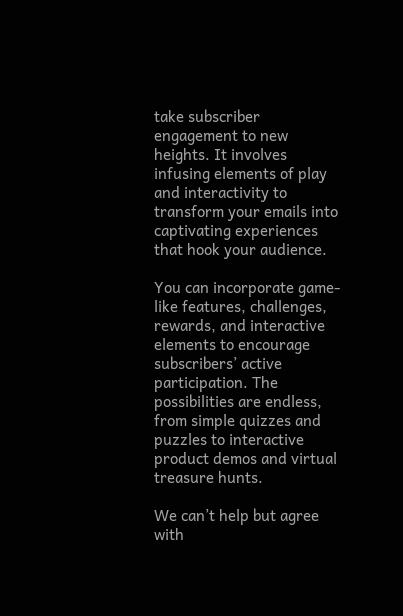take subscriber engagement to new heights. It involves infusing elements of play and interactivity to transform your emails into captivating experiences that hook your audience.

You can incorporate game-like features, challenges, rewards, and interactive elements to encourage subscribers’ active participation. The possibilities are endless, from simple quizzes and puzzles to interactive product demos and virtual treasure hunts.

We can’t help but agree with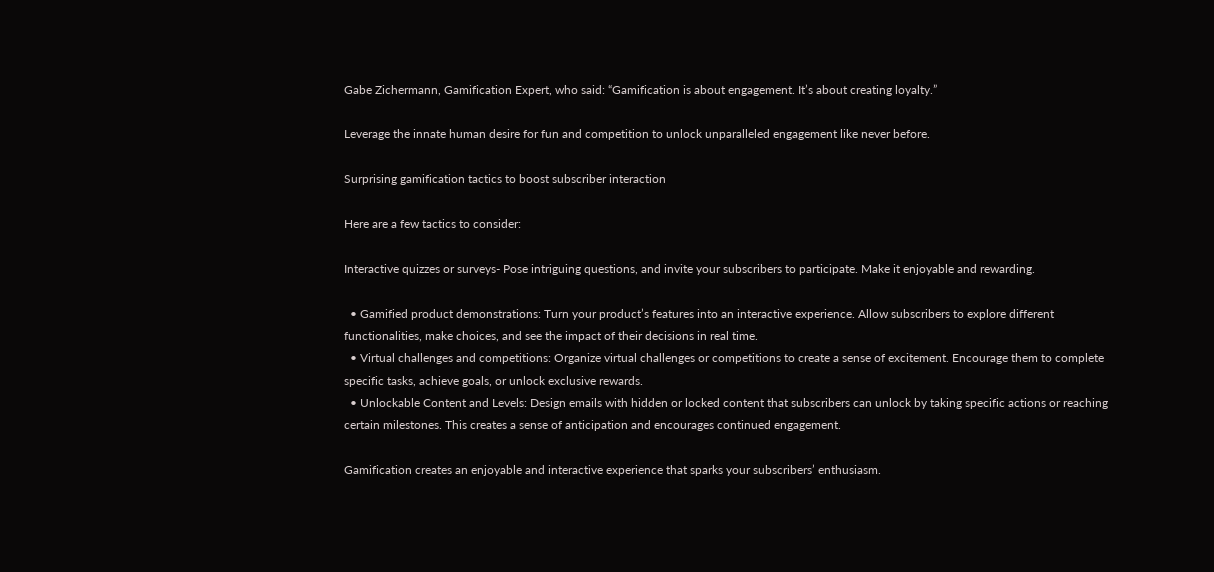Gabe Zichermann, Gamification Expert, who said: “Gamification is about engagement. It’s about creating loyalty.”

Leverage the innate human desire for fun and competition to unlock unparalleled engagement like never before.

Surprising gamification tactics to boost subscriber interaction

Here are a few tactics to consider:

Interactive quizzes or surveys- Pose intriguing questions, and invite your subscribers to participate. Make it enjoyable and rewarding.

  • Gamified product demonstrations: Turn your product’s features into an interactive experience. Allow subscribers to explore different functionalities, make choices, and see the impact of their decisions in real time.
  • Virtual challenges and competitions: Organize virtual challenges or competitions to create a sense of excitement. Encourage them to complete specific tasks, achieve goals, or unlock exclusive rewards.
  • Unlockable Content and Levels: Design emails with hidden or locked content that subscribers can unlock by taking specific actions or reaching certain milestones. This creates a sense of anticipation and encourages continued engagement.

Gamification creates an enjoyable and interactive experience that sparks your subscribers’ enthusiasm.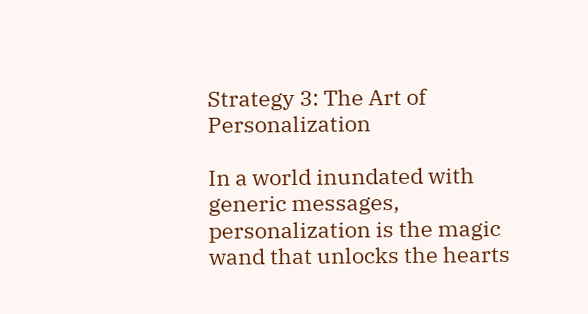Strategy 3: The Art of Personalization

In a world inundated with generic messages, personalization is the magic wand that unlocks the hearts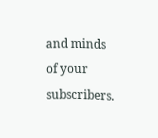and minds of your subscribers.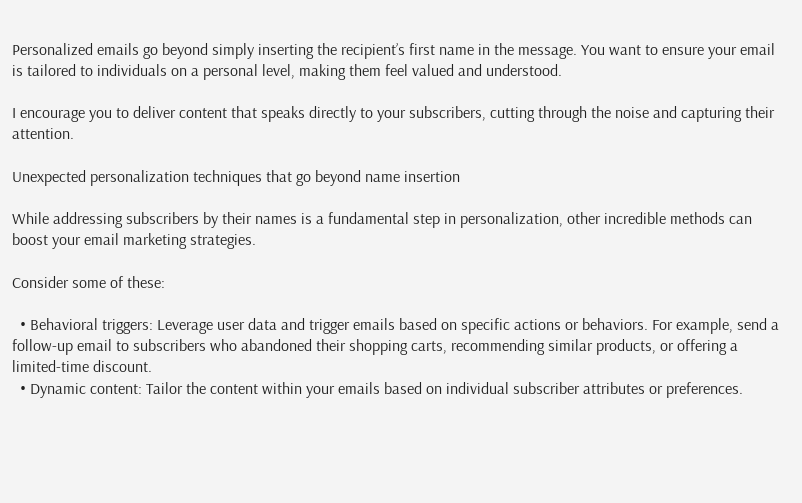Personalized emails go beyond simply inserting the recipient’s first name in the message. You want to ensure your email is tailored to individuals on a personal level, making them feel valued and understood.

I encourage you to deliver content that speaks directly to your subscribers, cutting through the noise and capturing their attention.

Unexpected personalization techniques that go beyond name insertion

While addressing subscribers by their names is a fundamental step in personalization, other incredible methods can boost your email marketing strategies.

Consider some of these:

  • Behavioral triggers: Leverage user data and trigger emails based on specific actions or behaviors. For example, send a follow-up email to subscribers who abandoned their shopping carts, recommending similar products, or offering a limited-time discount.
  • Dynamic content: Tailor the content within your emails based on individual subscriber attributes or preferences.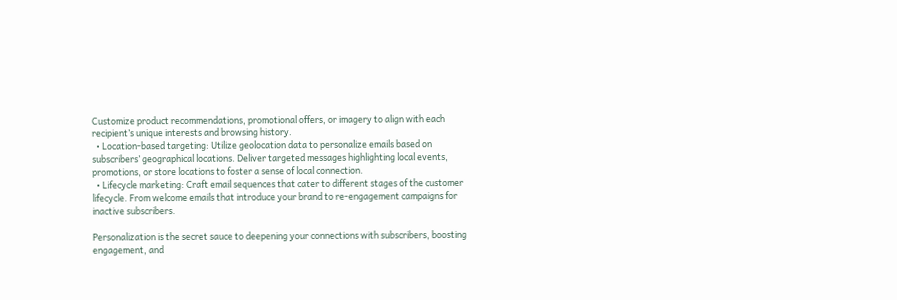Customize product recommendations, promotional offers, or imagery to align with each recipient’s unique interests and browsing history.
  • Location-based targeting: Utilize geolocation data to personalize emails based on subscribers’ geographical locations. Deliver targeted messages highlighting local events, promotions, or store locations to foster a sense of local connection.
  • Lifecycle marketing: Craft email sequences that cater to different stages of the customer lifecycle. From welcome emails that introduce your brand to re-engagement campaigns for inactive subscribers.

Personalization is the secret sauce to deepening your connections with subscribers, boosting engagement, and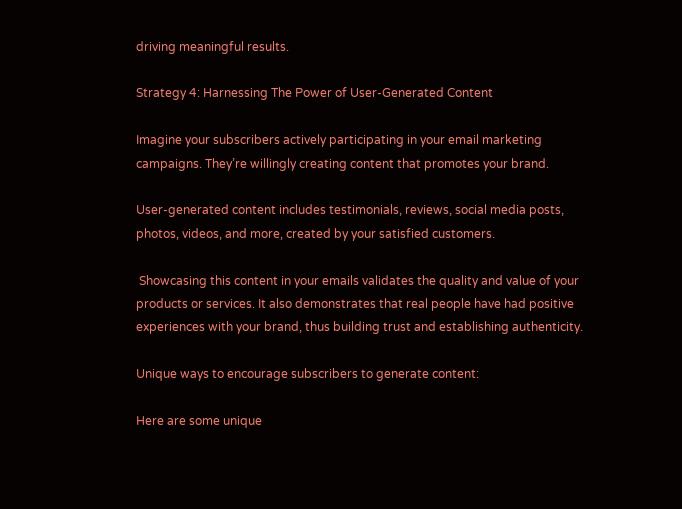driving meaningful results.

Strategy 4: Harnessing The Power of User-Generated Content

Imagine your subscribers actively participating in your email marketing campaigns. They’re willingly creating content that promotes your brand.

User-generated content includes testimonials, reviews, social media posts, photos, videos, and more, created by your satisfied customers.

 Showcasing this content in your emails validates the quality and value of your products or services. It also demonstrates that real people have had positive experiences with your brand, thus building trust and establishing authenticity.

Unique ways to encourage subscribers to generate content:

Here are some unique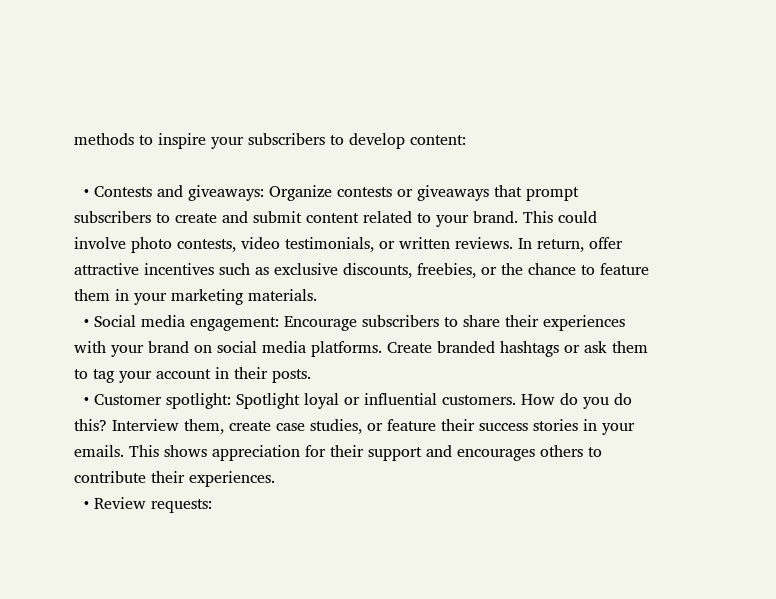methods to inspire your subscribers to develop content:

  • Contests and giveaways: Organize contests or giveaways that prompt subscribers to create and submit content related to your brand. This could involve photo contests, video testimonials, or written reviews. In return, offer attractive incentives such as exclusive discounts, freebies, or the chance to feature them in your marketing materials.
  • Social media engagement: Encourage subscribers to share their experiences with your brand on social media platforms. Create branded hashtags or ask them to tag your account in their posts.
  • Customer spotlight: Spotlight loyal or influential customers. How do you do this? Interview them, create case studies, or feature their success stories in your emails. This shows appreciation for their support and encourages others to contribute their experiences.
  • Review requests: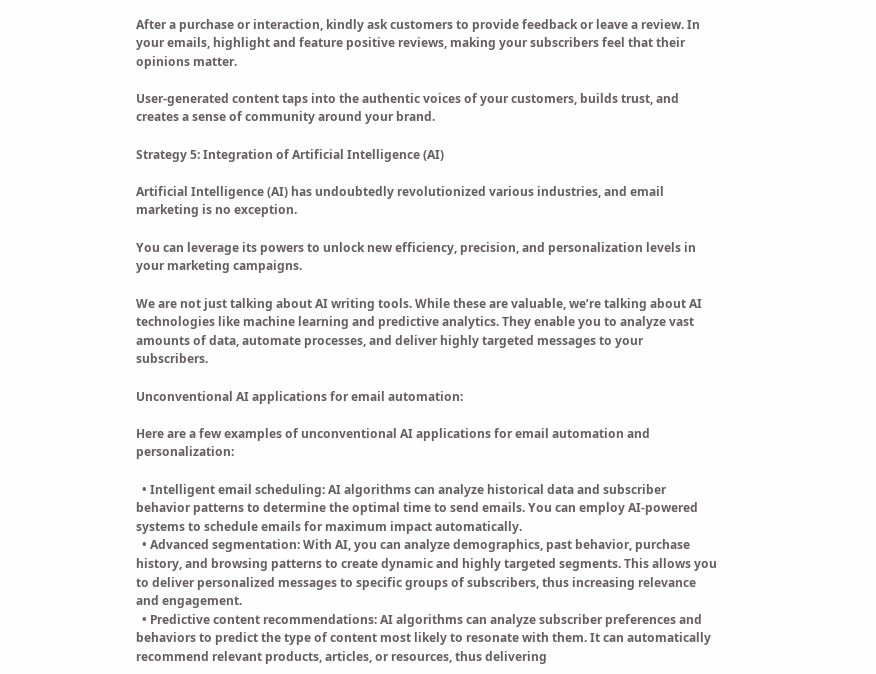After a purchase or interaction, kindly ask customers to provide feedback or leave a review. In your emails, highlight and feature positive reviews, making your subscribers feel that their opinions matter.

User-generated content taps into the authentic voices of your customers, builds trust, and creates a sense of community around your brand.

Strategy 5: Integration of Artificial Intelligence (AI)

Artificial Intelligence (AI) has undoubtedly revolutionized various industries, and email marketing is no exception.

You can leverage its powers to unlock new efficiency, precision, and personalization levels in your marketing campaigns.

We are not just talking about AI writing tools. While these are valuable, we’re talking about AI technologies like machine learning and predictive analytics. They enable you to analyze vast amounts of data, automate processes, and deliver highly targeted messages to your subscribers.

Unconventional AI applications for email automation:

Here are a few examples of unconventional AI applications for email automation and personalization:

  • Intelligent email scheduling: AI algorithms can analyze historical data and subscriber behavior patterns to determine the optimal time to send emails. You can employ AI-powered systems to schedule emails for maximum impact automatically.
  • Advanced segmentation: With AI, you can analyze demographics, past behavior, purchase history, and browsing patterns to create dynamic and highly targeted segments. This allows you to deliver personalized messages to specific groups of subscribers, thus increasing relevance and engagement.
  • Predictive content recommendations: AI algorithms can analyze subscriber preferences and behaviors to predict the type of content most likely to resonate with them. It can automatically recommend relevant products, articles, or resources, thus delivering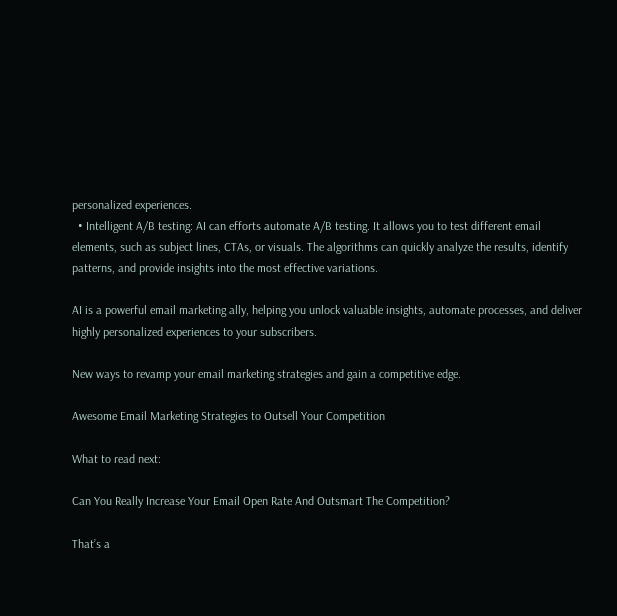personalized experiences.
  • Intelligent A/B testing: AI can efforts automate A/B testing. It allows you to test different email elements, such as subject lines, CTAs, or visuals. The algorithms can quickly analyze the results, identify patterns, and provide insights into the most effective variations.

AI is a powerful email marketing ally, helping you unlock valuable insights, automate processes, and deliver highly personalized experiences to your subscribers.

New ways to revamp your email marketing strategies and gain a competitive edge.

Awesome Email Marketing Strategies to Outsell Your Competition

What to read next:

Can You Really Increase Your Email Open Rate And Outsmart The Competition?

That’s a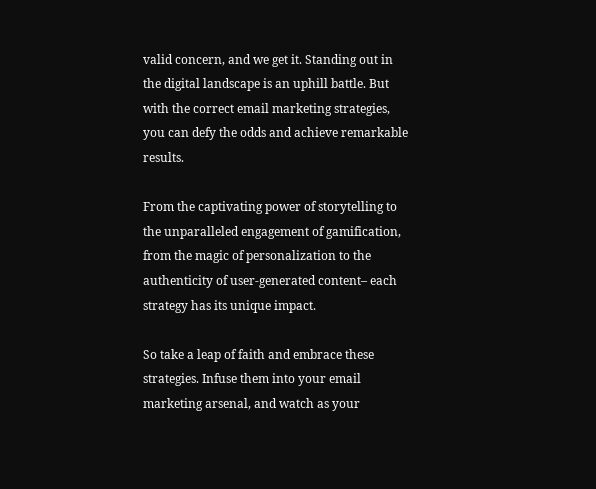valid concern, and we get it. Standing out in the digital landscape is an uphill battle. But with the correct email marketing strategies, you can defy the odds and achieve remarkable results.

From the captivating power of storytelling to the unparalleled engagement of gamification, from the magic of personalization to the authenticity of user-generated content– each strategy has its unique impact.

So take a leap of faith and embrace these strategies. Infuse them into your email marketing arsenal, and watch as your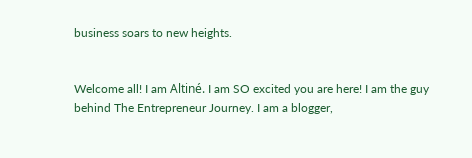business soars to new heights.


Welcome all! I am Altiné. I am SO excited you are here! I am the guy behind The Entrepreneur Journey. I am a blogger,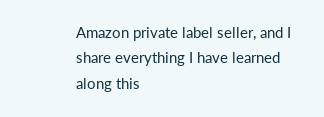Amazon private label seller, and I share everything I have learned along this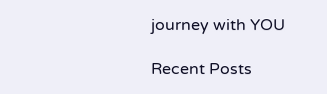journey with YOU

Recent Posts